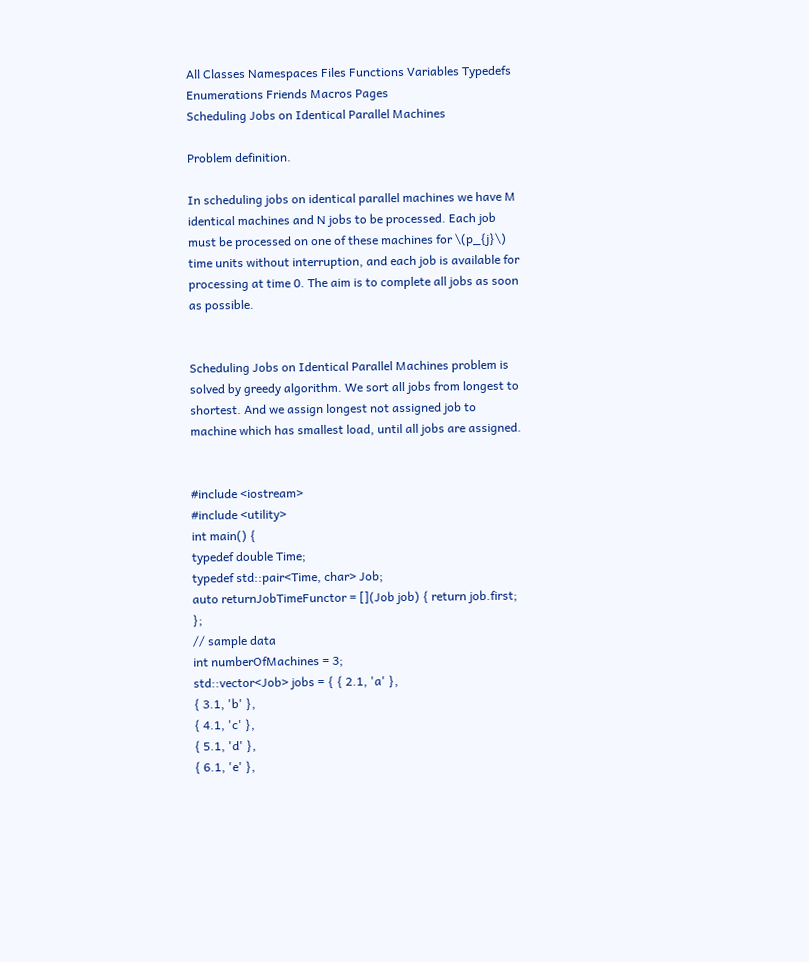All Classes Namespaces Files Functions Variables Typedefs Enumerations Friends Macros Pages
Scheduling Jobs on Identical Parallel Machines

Problem definition.

In scheduling jobs on identical parallel machines we have M identical machines and N jobs to be processed. Each job must be processed on one of these machines for \(p_{j}\) time units without interruption, and each job is available for processing at time 0. The aim is to complete all jobs as soon as possible.


Scheduling Jobs on Identical Parallel Machines problem is solved by greedy algorithm. We sort all jobs from longest to shortest. And we assign longest not assigned job to machine which has smallest load, until all jobs are assigned.


#include <iostream>
#include <utility>
int main() {
typedef double Time;
typedef std::pair<Time, char> Job;
auto returnJobTimeFunctor = [](Job job) { return job.first; };
// sample data
int numberOfMachines = 3;
std::vector<Job> jobs = { { 2.1, 'a' },
{ 3.1, 'b' },
{ 4.1, 'c' },
{ 5.1, 'd' },
{ 6.1, 'e' },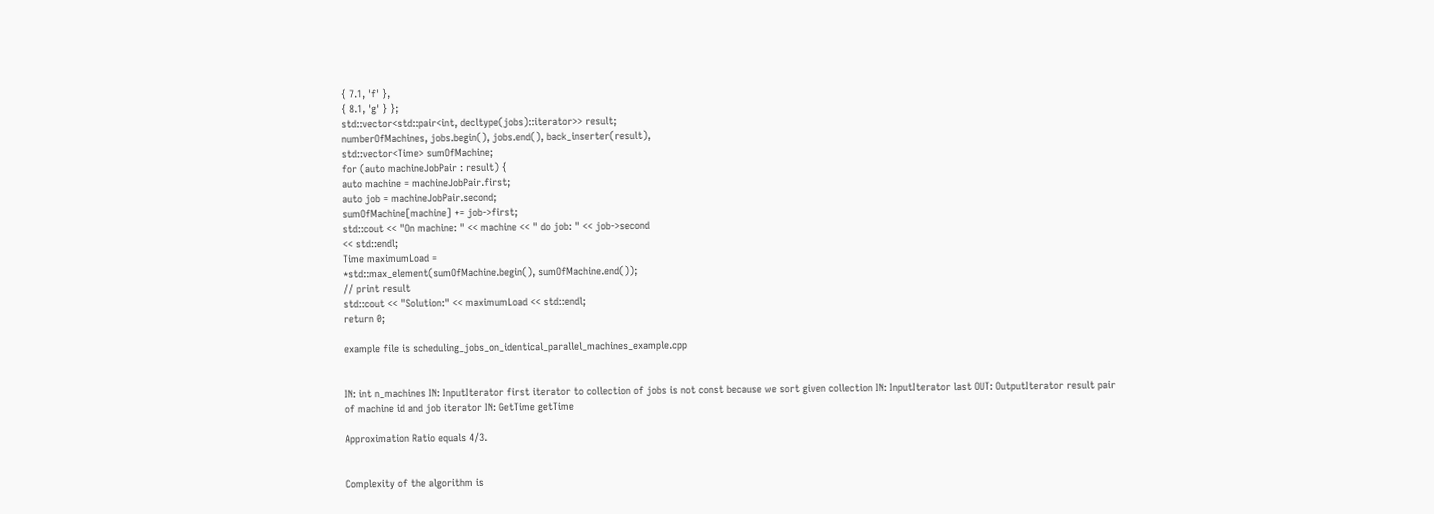{ 7.1, 'f' },
{ 8.1, 'g' } };
std::vector<std::pair<int, decltype(jobs)::iterator>> result;
numberOfMachines, jobs.begin(), jobs.end(), back_inserter(result),
std::vector<Time> sumOfMachine;
for (auto machineJobPair : result) {
auto machine = machineJobPair.first;
auto job = machineJobPair.second;
sumOfMachine[machine] += job->first;
std::cout << "On machine: " << machine << " do job: " << job->second
<< std::endl;
Time maximumLoad =
*std::max_element(sumOfMachine.begin(), sumOfMachine.end());
// print result
std::cout << "Solution:" << maximumLoad << std::endl;
return 0;

example file is scheduling_jobs_on_identical_parallel_machines_example.cpp


IN: int n_machines IN: InputIterator first iterator to collection of jobs is not const because we sort given collection IN: InputIterator last OUT: OutputIterator result pair of machine id and job iterator IN: GetTime getTime

Approximation Ratio equals 4/3.


Complexity of the algorithm is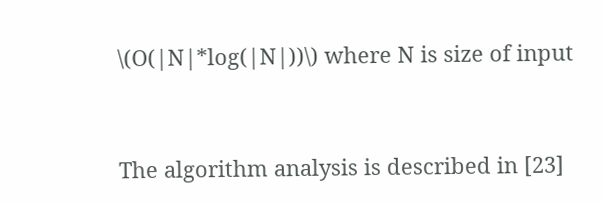\(O(|N|*log(|N|))\) where N is size of input


The algorithm analysis is described in [23]